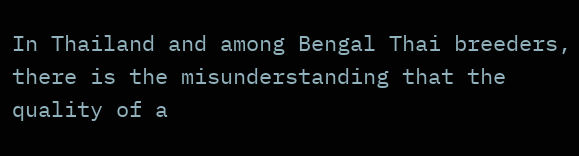In Thailand and among Bengal Thai breeders, there is the misunderstanding that the quality of a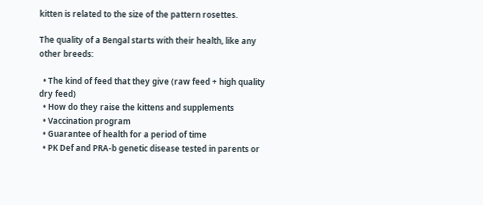kitten is related to the size of the pattern rosettes.

The quality of a Bengal starts with their health, like any other breeds:

  • The kind of feed that they give (raw feed + high quality dry feed)
  • How do they raise the kittens and supplements
  • Vaccination program
  • Guarantee of health for a period of time
  • PK Def and PRA-b genetic disease tested in parents or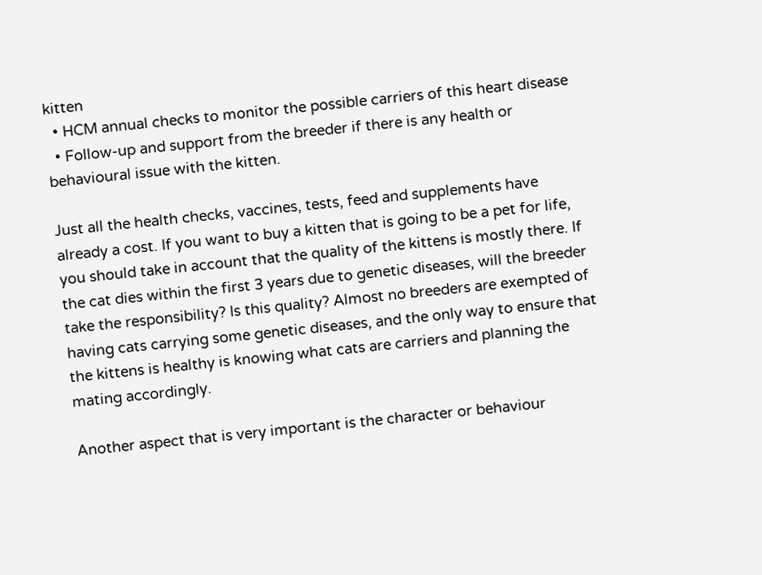kitten
  • HCM annual checks to monitor the possible carriers of this heart disease
  • Follow-up and support from the breeder if there is any health or behavioural issue with the kitten.

Just all the health checks, vaccines, tests, feed and supplements have already a cost. If you want to buy a kitten that is going to be a pet for life, you should take in account that the quality of the kittens is mostly there. If the cat dies within the first 3 years due to genetic diseases, will the breeder take the responsibility? Is this quality? Almost no breeders are exempted of having cats carrying some genetic diseases, and the only way to ensure that the kittens is healthy is knowing what cats are carriers and planning the mating accordingly.

Another aspect that is very important is the character or behaviour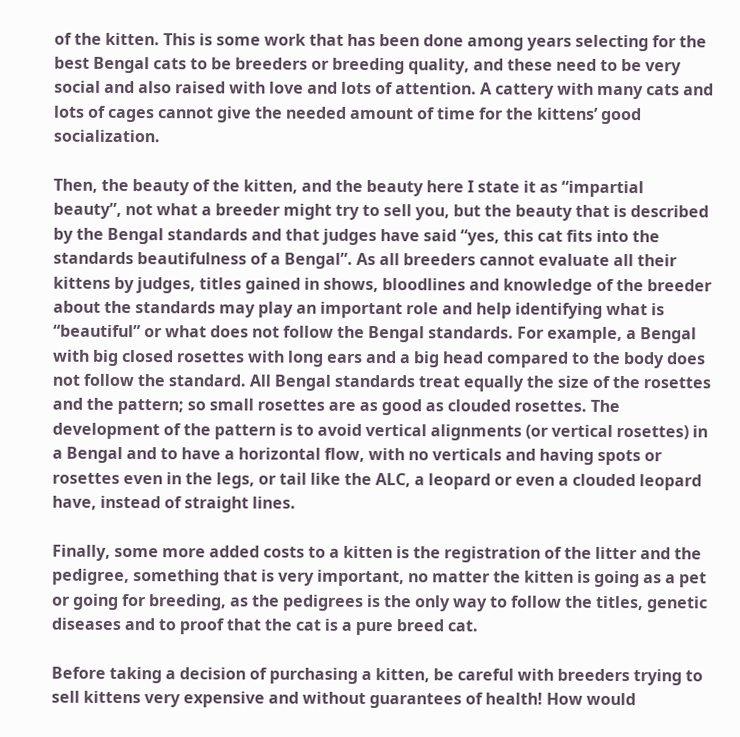of the kitten. This is some work that has been done among years selecting for the best Bengal cats to be breeders or breeding quality, and these need to be very social and also raised with love and lots of attention. A cattery with many cats and lots of cages cannot give the needed amount of time for the kittens’ good socialization.

Then, the beauty of the kitten, and the beauty here I state it as “impartial beauty”, not what a breeder might try to sell you, but the beauty that is described by the Bengal standards and that judges have said “yes, this cat fits into the standards beautifulness of a Bengal”. As all breeders cannot evaluate all their kittens by judges, titles gained in shows, bloodlines and knowledge of the breeder about the standards may play an important role and help identifying what is “beautiful” or what does not follow the Bengal standards. For example, a Bengal with big closed rosettes with long ears and a big head compared to the body does not follow the standard. All Bengal standards treat equally the size of the rosettes and the pattern; so small rosettes are as good as clouded rosettes. The development of the pattern is to avoid vertical alignments (or vertical rosettes) in a Bengal and to have a horizontal flow, with no verticals and having spots or rosettes even in the legs, or tail like the ALC, a leopard or even a clouded leopard have, instead of straight lines.

Finally, some more added costs to a kitten is the registration of the litter and the pedigree, something that is very important, no matter the kitten is going as a pet or going for breeding, as the pedigrees is the only way to follow the titles, genetic diseases and to proof that the cat is a pure breed cat.

Before taking a decision of purchasing a kitten, be careful with breeders trying to sell kittens very expensive and without guarantees of health! How would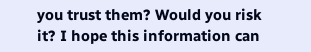you trust them? Would you risk it? I hope this information can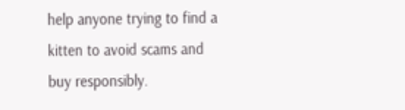help anyone trying to find a kitten to avoid scams and buy responsibly.